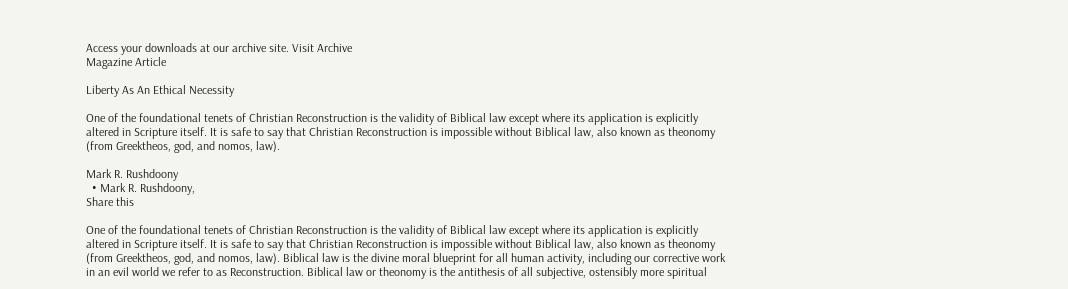Access your downloads at our archive site. Visit Archive
Magazine Article

Liberty As An Ethical Necessity

One of the foundational tenets of Christian Reconstruction is the validity of Biblical law except where its application is explicitly altered in Scripture itself. It is safe to say that Christian Reconstruction is impossible without Biblical law, also known as theonomy (from Greektheos, god, and nomos, law).

Mark R. Rushdoony
  • Mark R. Rushdoony,
Share this

One of the foundational tenets of Christian Reconstruction is the validity of Biblical law except where its application is explicitly altered in Scripture itself. It is safe to say that Christian Reconstruction is impossible without Biblical law, also known as theonomy (from Greektheos, god, and nomos, law). Biblical law is the divine moral blueprint for all human activity, including our corrective work in an evil world we refer to as Reconstruction. Biblical law or theonomy is the antithesis of all subjective, ostensibly more spiritual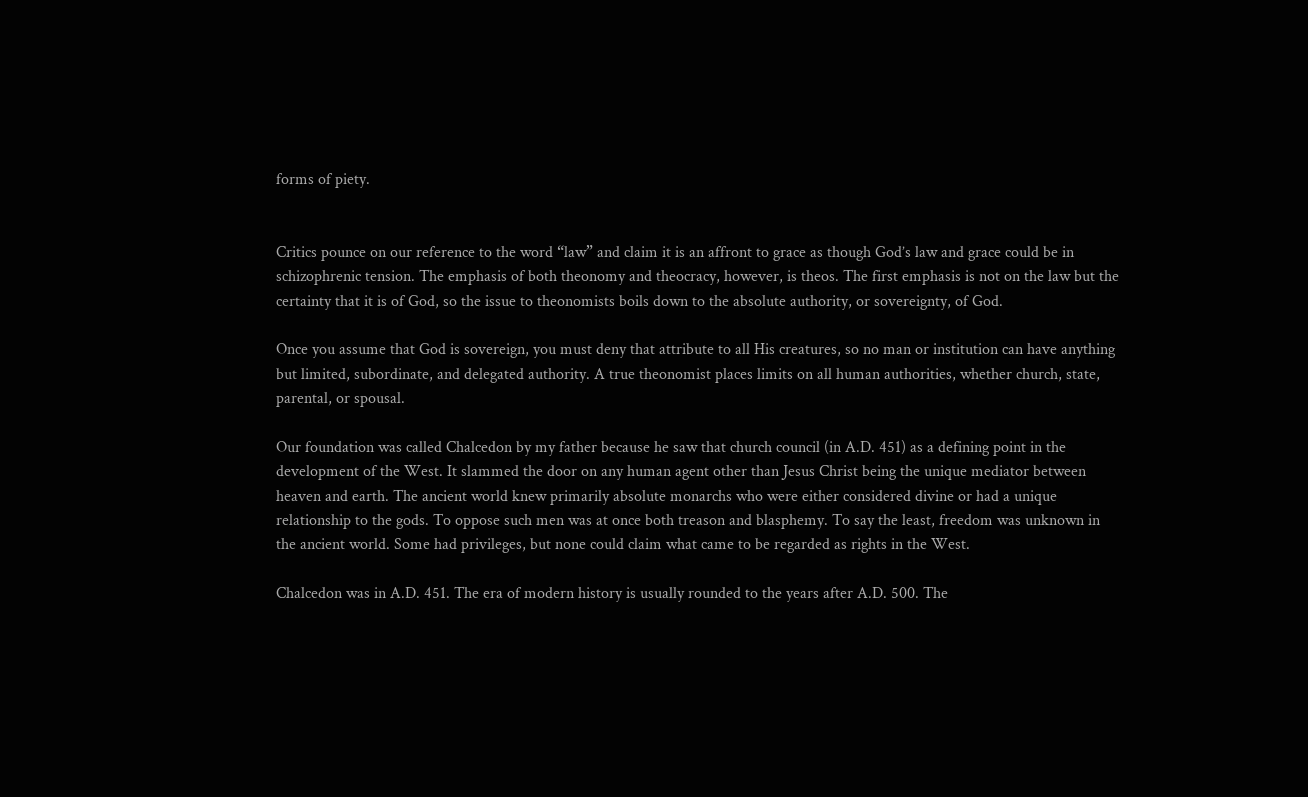forms of piety.


Critics pounce on our reference to the word “law” and claim it is an affront to grace as though God’s law and grace could be in schizophrenic tension. The emphasis of both theonomy and theocracy, however, is theos. The first emphasis is not on the law but the certainty that it is of God, so the issue to theonomists boils down to the absolute authority, or sovereignty, of God.

Once you assume that God is sovereign, you must deny that attribute to all His creatures, so no man or institution can have anything but limited, subordinate, and delegated authority. A true theonomist places limits on all human authorities, whether church, state, parental, or spousal.

Our foundation was called Chalcedon by my father because he saw that church council (in A.D. 451) as a defining point in the development of the West. It slammed the door on any human agent other than Jesus Christ being the unique mediator between heaven and earth. The ancient world knew primarily absolute monarchs who were either considered divine or had a unique relationship to the gods. To oppose such men was at once both treason and blasphemy. To say the least, freedom was unknown in the ancient world. Some had privileges, but none could claim what came to be regarded as rights in the West.

Chalcedon was in A.D. 451. The era of modern history is usually rounded to the years after A.D. 500. The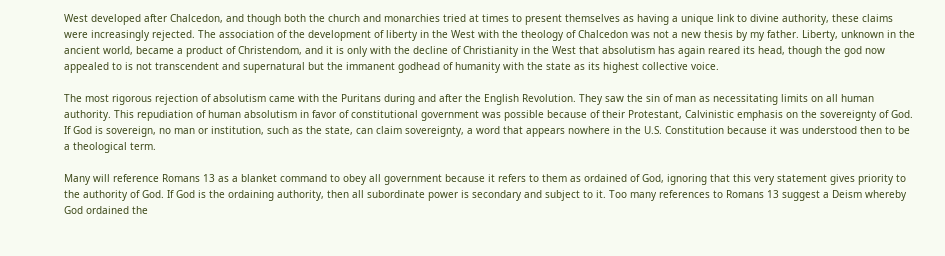West developed after Chalcedon, and though both the church and monarchies tried at times to present themselves as having a unique link to divine authority, these claims were increasingly rejected. The association of the development of liberty in the West with the theology of Chalcedon was not a new thesis by my father. Liberty, unknown in the ancient world, became a product of Christendom, and it is only with the decline of Christianity in the West that absolutism has again reared its head, though the god now appealed to is not transcendent and supernatural but the immanent godhead of humanity with the state as its highest collective voice.

The most rigorous rejection of absolutism came with the Puritans during and after the English Revolution. They saw the sin of man as necessitating limits on all human authority. This repudiation of human absolutism in favor of constitutional government was possible because of their Protestant, Calvinistic emphasis on the sovereignty of God. If God is sovereign, no man or institution, such as the state, can claim sovereignty, a word that appears nowhere in the U.S. Constitution because it was understood then to be a theological term.

Many will reference Romans 13 as a blanket command to obey all government because it refers to them as ordained of God, ignoring that this very statement gives priority to the authority of God. If God is the ordaining authority, then all subordinate power is secondary and subject to it. Too many references to Romans 13 suggest a Deism whereby God ordained the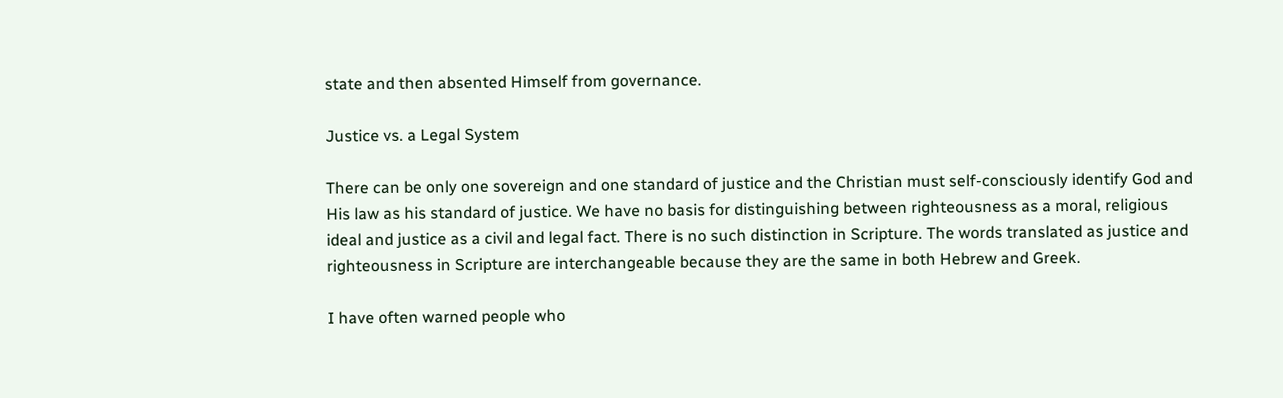state and then absented Himself from governance.

Justice vs. a Legal System

There can be only one sovereign and one standard of justice and the Christian must self-consciously identify God and His law as his standard of justice. We have no basis for distinguishing between righteousness as a moral, religious ideal and justice as a civil and legal fact. There is no such distinction in Scripture. The words translated as justice and righteousness in Scripture are interchangeable because they are the same in both Hebrew and Greek.

I have often warned people who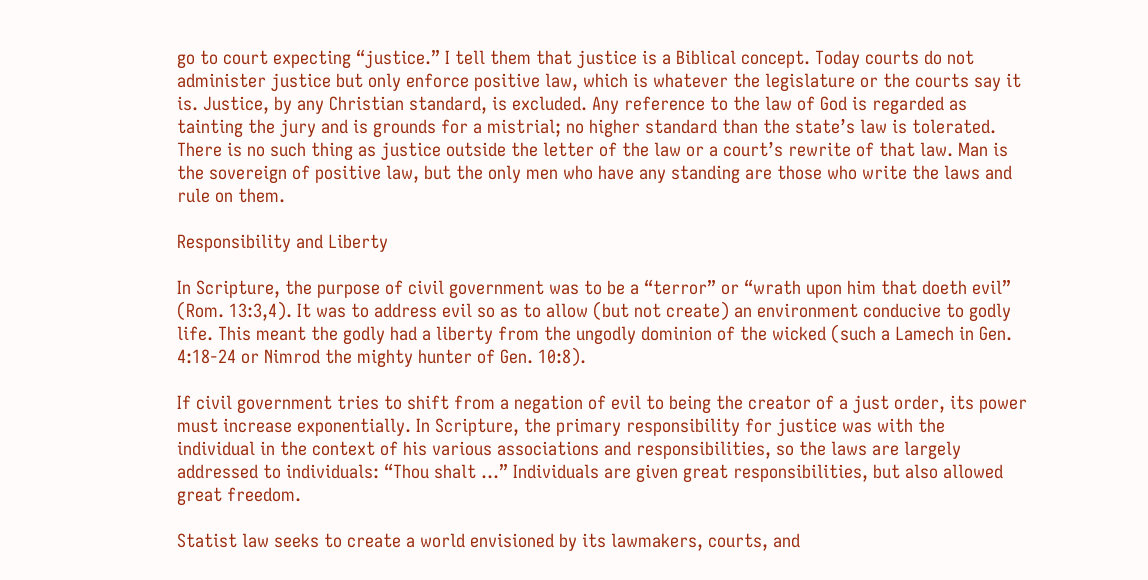go to court expecting “justice.” I tell them that justice is a Biblical concept. Today courts do not administer justice but only enforce positive law, which is whatever the legislature or the courts say it is. Justice, by any Christian standard, is excluded. Any reference to the law of God is regarded as tainting the jury and is grounds for a mistrial; no higher standard than the state’s law is tolerated. There is no such thing as justice outside the letter of the law or a court’s rewrite of that law. Man is the sovereign of positive law, but the only men who have any standing are those who write the laws and rule on them.

Responsibility and Liberty

In Scripture, the purpose of civil government was to be a “terror” or “wrath upon him that doeth evil” (Rom. 13:3,4). It was to address evil so as to allow (but not create) an environment conducive to godly life. This meant the godly had a liberty from the ungodly dominion of the wicked (such a Lamech in Gen. 4:18-24 or Nimrod the mighty hunter of Gen. 10:8).

If civil government tries to shift from a negation of evil to being the creator of a just order, its power must increase exponentially. In Scripture, the primary responsibility for justice was with the individual in the context of his various associations and responsibilities, so the laws are largely addressed to individuals: “Thou shalt …” Individuals are given great responsibilities, but also allowed great freedom.

Statist law seeks to create a world envisioned by its lawmakers, courts, and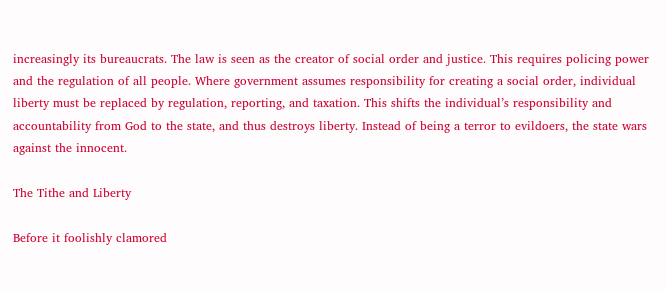increasingly its bureaucrats. The law is seen as the creator of social order and justice. This requires policing power and the regulation of all people. Where government assumes responsibility for creating a social order, individual liberty must be replaced by regulation, reporting, and taxation. This shifts the individual’s responsibility and accountability from God to the state, and thus destroys liberty. Instead of being a terror to evildoers, the state wars against the innocent.

The Tithe and Liberty

Before it foolishly clamored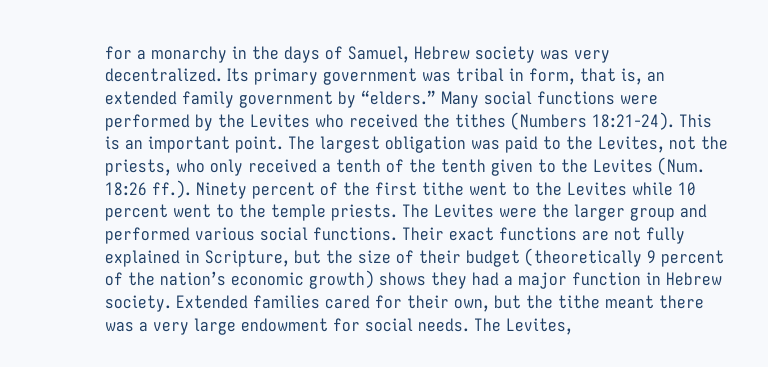for a monarchy in the days of Samuel, Hebrew society was very decentralized. Its primary government was tribal in form, that is, an extended family government by “elders.” Many social functions were performed by the Levites who received the tithes (Numbers 18:21-24). This is an important point. The largest obligation was paid to the Levites, not the priests, who only received a tenth of the tenth given to the Levites (Num. 18:26 ff.). Ninety percent of the first tithe went to the Levites while 10 percent went to the temple priests. The Levites were the larger group and performed various social functions. Their exact functions are not fully explained in Scripture, but the size of their budget (theoretically 9 percent of the nation’s economic growth) shows they had a major function in Hebrew society. Extended families cared for their own, but the tithe meant there was a very large endowment for social needs. The Levites,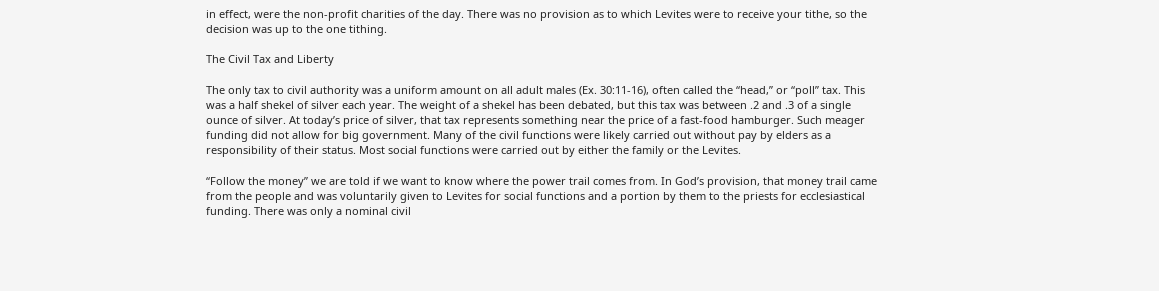in effect, were the non-profit charities of the day. There was no provision as to which Levites were to receive your tithe, so the decision was up to the one tithing.

The Civil Tax and Liberty

The only tax to civil authority was a uniform amount on all adult males (Ex. 30:11-16), often called the “head,” or “poll” tax. This was a half shekel of silver each year. The weight of a shekel has been debated, but this tax was between .2 and .3 of a single ounce of silver. At today’s price of silver, that tax represents something near the price of a fast-food hamburger. Such meager funding did not allow for big government. Many of the civil functions were likely carried out without pay by elders as a responsibility of their status. Most social functions were carried out by either the family or the Levites.

“Follow the money” we are told if we want to know where the power trail comes from. In God’s provision, that money trail came from the people and was voluntarily given to Levites for social functions and a portion by them to the priests for ecclesiastical funding. There was only a nominal civil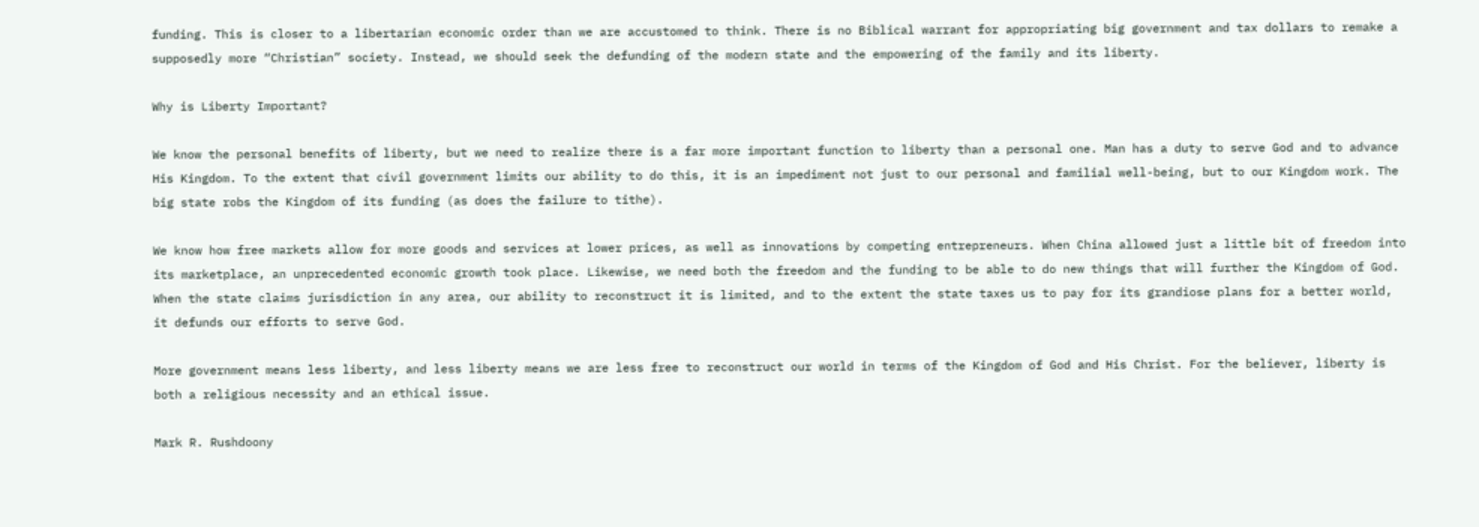funding. This is closer to a libertarian economic order than we are accustomed to think. There is no Biblical warrant for appropriating big government and tax dollars to remake a supposedly more “Christian” society. Instead, we should seek the defunding of the modern state and the empowering of the family and its liberty.

Why is Liberty Important?

We know the personal benefits of liberty, but we need to realize there is a far more important function to liberty than a personal one. Man has a duty to serve God and to advance His Kingdom. To the extent that civil government limits our ability to do this, it is an impediment not just to our personal and familial well-being, but to our Kingdom work. The big state robs the Kingdom of its funding (as does the failure to tithe).

We know how free markets allow for more goods and services at lower prices, as well as innovations by competing entrepreneurs. When China allowed just a little bit of freedom into its marketplace, an unprecedented economic growth took place. Likewise, we need both the freedom and the funding to be able to do new things that will further the Kingdom of God. When the state claims jurisdiction in any area, our ability to reconstruct it is limited, and to the extent the state taxes us to pay for its grandiose plans for a better world, it defunds our efforts to serve God.

More government means less liberty, and less liberty means we are less free to reconstruct our world in terms of the Kingdom of God and His Christ. For the believer, liberty is both a religious necessity and an ethical issue.

Mark R. Rushdoony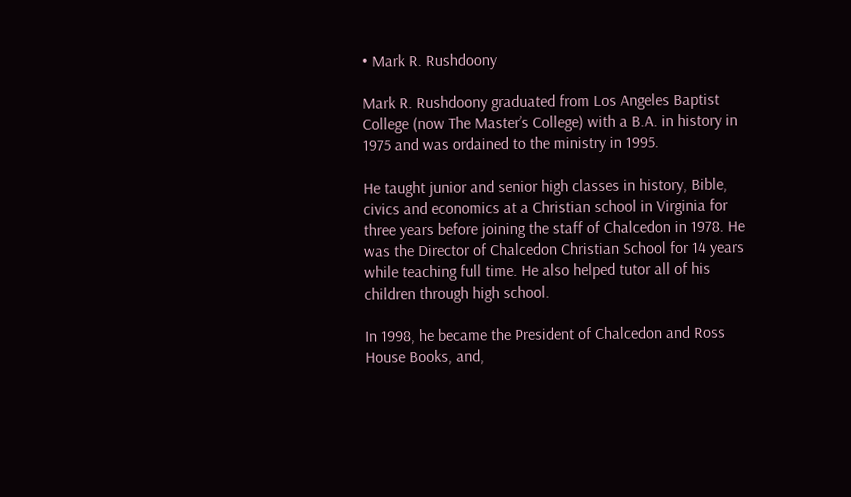• Mark R. Rushdoony

Mark R. Rushdoony graduated from Los Angeles Baptist College (now The Master’s College) with a B.A. in history in 1975 and was ordained to the ministry in 1995.

He taught junior and senior high classes in history, Bible, civics and economics at a Christian school in Virginia for three years before joining the staff of Chalcedon in 1978. He was the Director of Chalcedon Christian School for 14 years while teaching full time. He also helped tutor all of his children through high school.

In 1998, he became the President of Chalcedon and Ross House Books, and,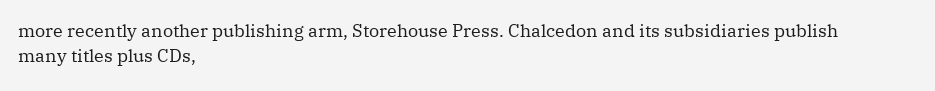more recently another publishing arm, Storehouse Press. Chalcedon and its subsidiaries publish many titles plus CDs,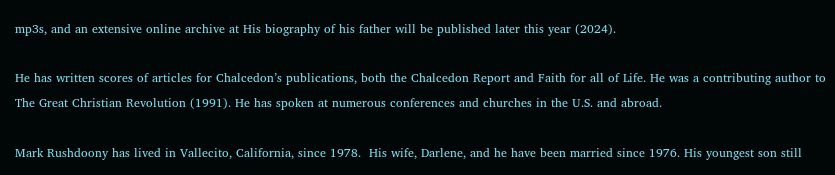mp3s, and an extensive online archive at His biography of his father will be published later this year (2024).

He has written scores of articles for Chalcedon’s publications, both the Chalcedon Report and Faith for all of Life. He was a contributing author to The Great Christian Revolution (1991). He has spoken at numerous conferences and churches in the U.S. and abroad.

Mark Rushdoony has lived in Vallecito, California, since 1978.  His wife, Darlene, and he have been married since 1976. His youngest son still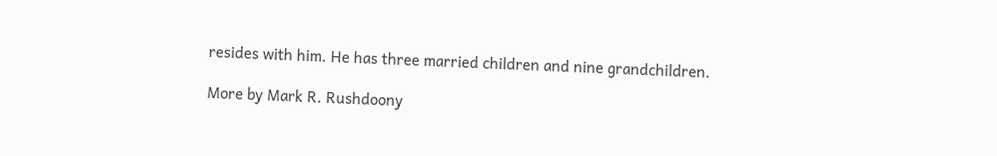resides with him. He has three married children and nine grandchildren.

More by Mark R. Rushdoony